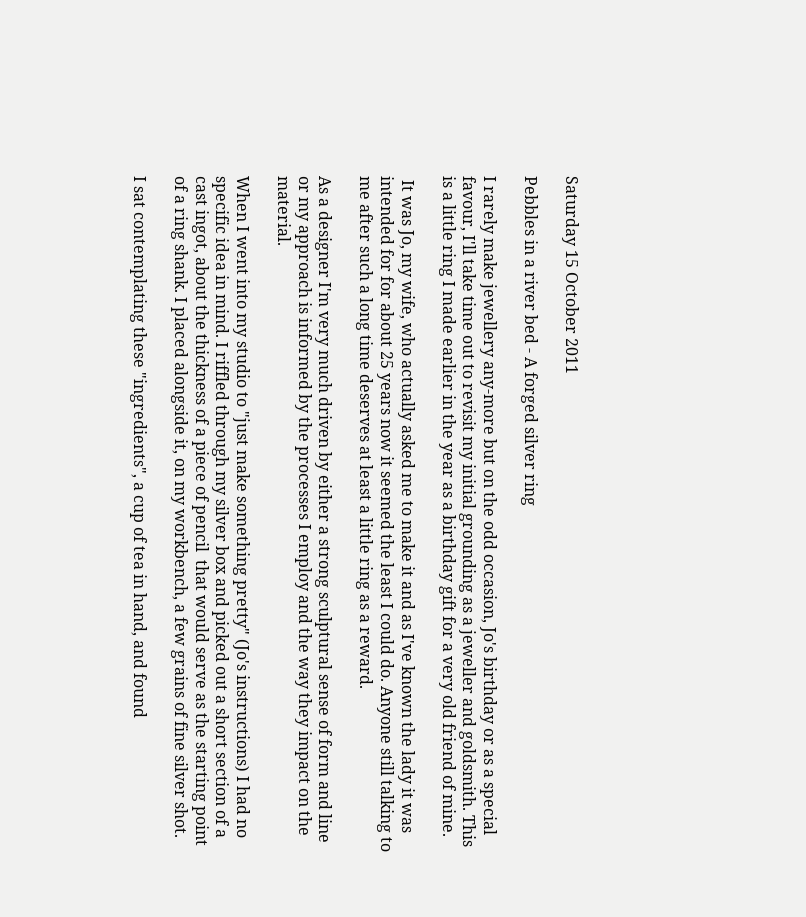Saturday 15 October 2011

Pebbles in a river bed - A forged silver ring

I rarely make jewellery any-more but on the odd occasion, Jo's birthday or as a special favour, I'll take time out to revisit my initial grounding as a jeweller and goldsmith. This is a little ring I made earlier in the year as a birthday gift for a very old friend of mine.

 It was Jo, my wife, who actually asked me to make it and as I've known the lady it was intended for for about 25 years now it seemed the least I could do. Anyone still talking to me after such a long time deserves at least a little ring as a reward.

As a designer I'm very much driven by either a strong sculptural sense of form and line or my approach is informed by the processes I employ and the way they impact on the material.

When I went into my studio to "just make something pretty" (Jo's instructions) I had no specific idea in mind. I riffled through my silver box and picked out a short section of a cast ingot, about the thickness of a piece of pencil  that would serve as the starting point of a ring shank. I placed alongside it, on my workbench, a few grains of fine silver shot.

I sat contemplating these "ingredients", a cup of tea in hand, and found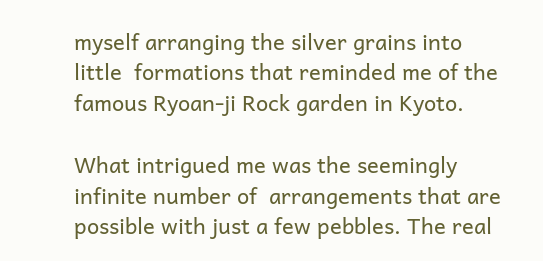myself arranging the silver grains into little  formations that reminded me of the famous Ryoan-ji Rock garden in Kyoto.

What intrigued me was the seemingly infinite number of  arrangements that are possible with just a few pebbles. The real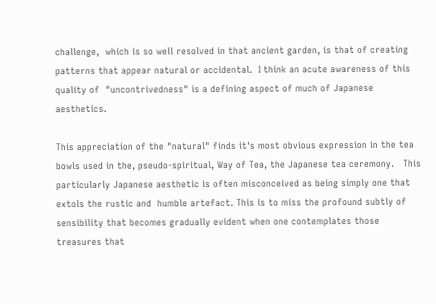challenge,  which is so well resolved in that ancient garden, is that of creating patterns that appear natural or accidental.  I think an acute awareness of this quality of  "uncontrivedness" is a defining aspect of much of Japanese aesthetics.

This appreciation of the "natural" finds it's most obvious expression in the tea bowls used in the, pseudo-spiritual, Way of Tea, the Japanese tea ceremony.   This particularly Japanese aesthetic is often misconceived as being simply one that extols the rustic and  humble artefact. This is to miss the profound subtly of sensibility that becomes gradually evident when one contemplates those treasures that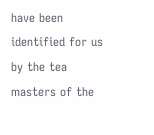have been identified for us by the tea masters of the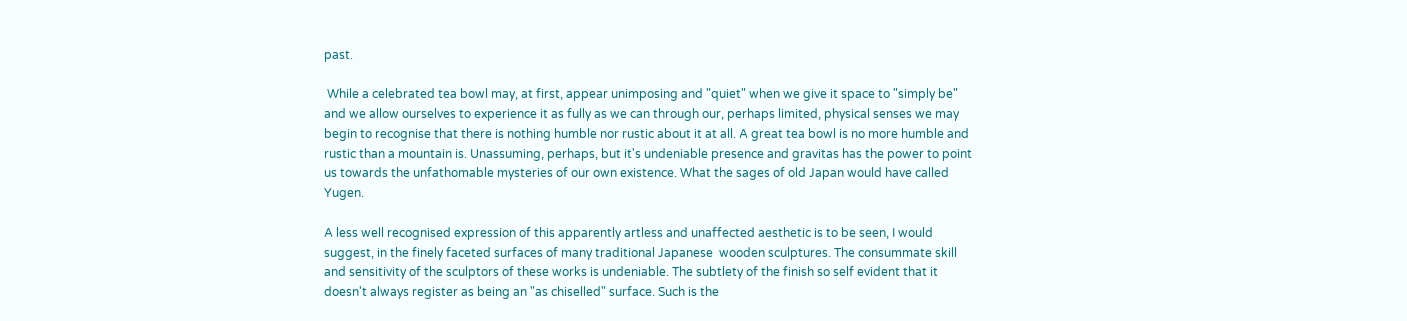past.

 While a celebrated tea bowl may, at first, appear unimposing and "quiet" when we give it space to "simply be" and we allow ourselves to experience it as fully as we can through our, perhaps limited, physical senses we may begin to recognise that there is nothing humble nor rustic about it at all. A great tea bowl is no more humble and rustic than a mountain is. Unassuming, perhaps, but it's undeniable presence and gravitas has the power to point us towards the unfathomable mysteries of our own existence. What the sages of old Japan would have called Yugen.

A less well recognised expression of this apparently artless and unaffected aesthetic is to be seen, I would suggest, in the finely faceted surfaces of many traditional Japanese  wooden sculptures. The consummate skill and sensitivity of the sculptors of these works is undeniable. The subtlety of the finish so self evident that it doesn't always register as being an "as chiselled" surface. Such is the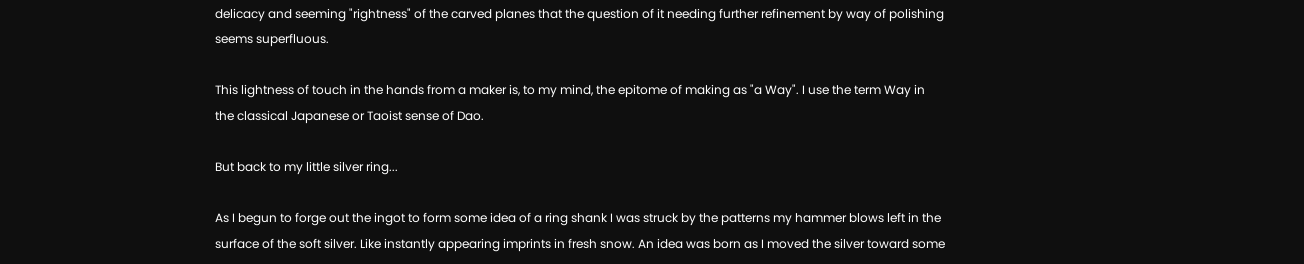delicacy and seeming "rightness" of the carved planes that the question of it needing further refinement by way of polishing seems superfluous.

This lightness of touch in the hands from a maker is, to my mind, the epitome of making as "a Way". I use the term Way in the classical Japanese or Taoist sense of Dao.

But back to my little silver ring...

As I begun to forge out the ingot to form some idea of a ring shank I was struck by the patterns my hammer blows left in the surface of the soft silver. Like instantly appearing imprints in fresh snow. An idea was born as I moved the silver toward some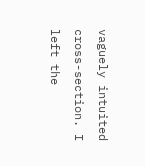vaguely intuited cross-section. I left the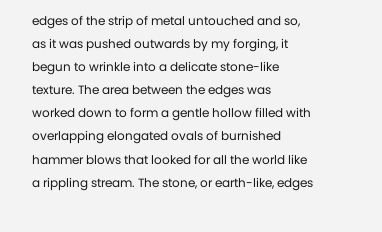edges of the strip of metal untouched and so, as it was pushed outwards by my forging, it begun to wrinkle into a delicate stone-like texture. The area between the edges was worked down to form a gentle hollow filled with overlapping elongated ovals of burnished hammer blows that looked for all the world like a rippling stream. The stone, or earth-like, edges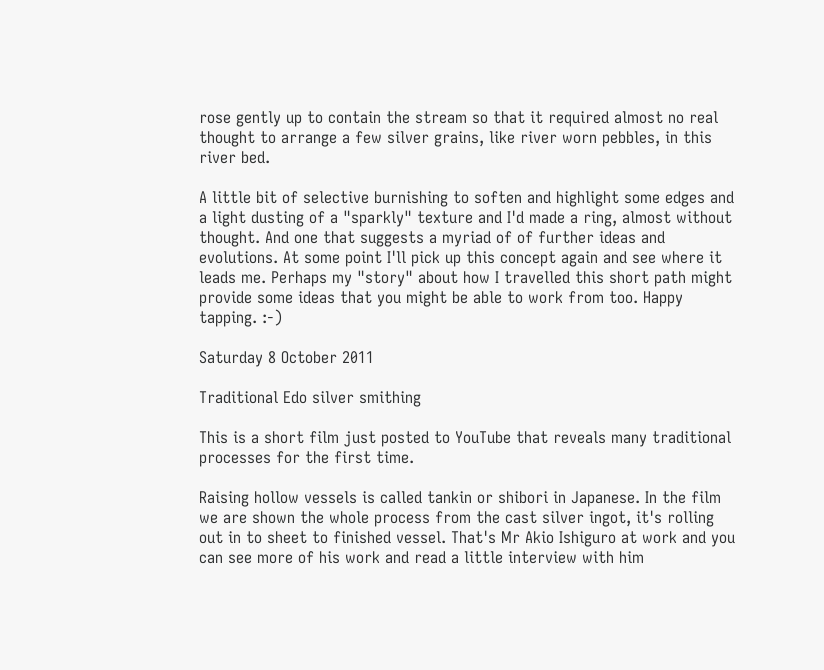rose gently up to contain the stream so that it required almost no real thought to arrange a few silver grains, like river worn pebbles, in this river bed.

A little bit of selective burnishing to soften and highlight some edges and a light dusting of a "sparkly" texture and I'd made a ring, almost without thought. And one that suggests a myriad of of further ideas and evolutions. At some point I'll pick up this concept again and see where it leads me. Perhaps my "story" about how I travelled this short path might provide some ideas that you might be able to work from too. Happy tapping. :-)

Saturday 8 October 2011

Traditional Edo silver smithing

This is a short film just posted to YouTube that reveals many traditional processes for the first time.

Raising hollow vessels is called tankin or shibori in Japanese. In the film we are shown the whole process from the cast silver ingot, it's rolling out in to sheet to finished vessel. That's Mr Akio Ishiguro at work and you can see more of his work and read a little interview with him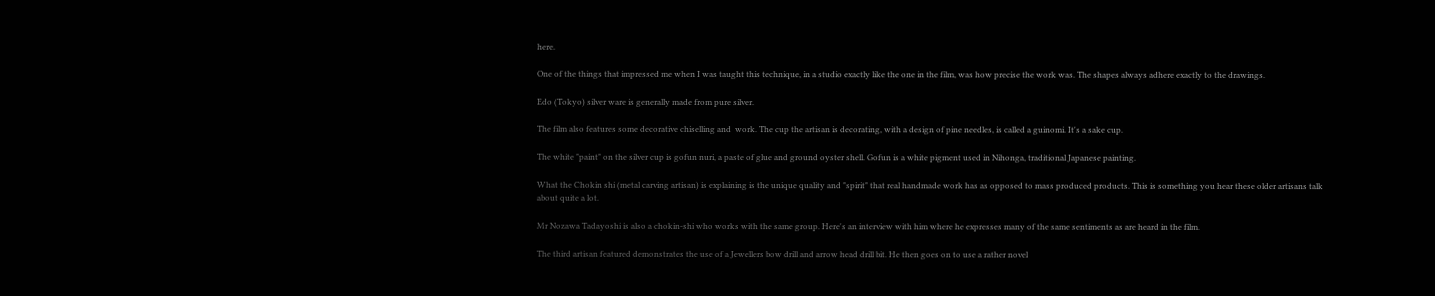here.

One of the things that impressed me when I was taught this technique, in a studio exactly like the one in the film, was how precise the work was. The shapes always adhere exactly to the drawings.

Edo (Tokyo) silver ware is generally made from pure silver.

The film also features some decorative chiselling and  work. The cup the artisan is decorating, with a design of pine needles, is called a guinomi. It's a sake cup.

The white "paint" on the silver cup is gofun nuri, a paste of glue and ground oyster shell. Gofun is a white pigment used in Nihonga, traditional Japanese painting.

What the Chokin shi (metal carving artisan) is explaining is the unique quality and "spirit" that real handmade work has as opposed to mass produced products. This is something you hear these older artisans talk about quite a lot.

Mr Nozawa Tadayoshi is also a chokin-shi who works with the same group. Here's an interview with him where he expresses many of the same sentiments as are heard in the film.

The third artisan featured demonstrates the use of a Jewellers bow drill and arrow head drill bit. He then goes on to use a rather novel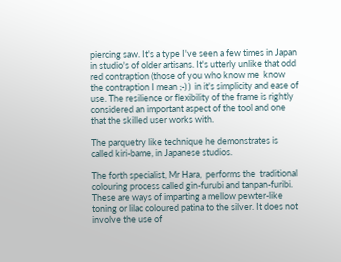piercing saw. It's a type I've seen a few times in Japan in studio's of older artisans. It's utterly unlike that odd red contraption (those of you who know me  know the contraption I mean ;-) )  in it's simplicity and ease of use. The resilience or flexibility of the frame is rightly considered an important aspect of the tool and one that the skilled user works with.

The parquetry like technique he demonstrates is called kiri-bame, in Japanese studios.

The forth specialist, Mr Hara,  performs the  traditional colouring process called gin-furubi and tanpan-furibi. These are ways of imparting a mellow pewter-like toning or lilac coloured patina to the silver. It does not involve the use of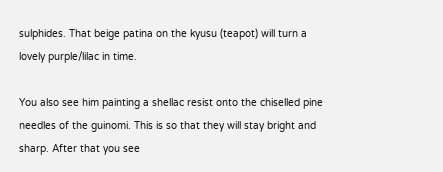sulphides. That beige patina on the kyusu (teapot) will turn a lovely purple/lilac in time.

You also see him painting a shellac resist onto the chiselled pine needles of the guinomi. This is so that they will stay bright and sharp. After that you see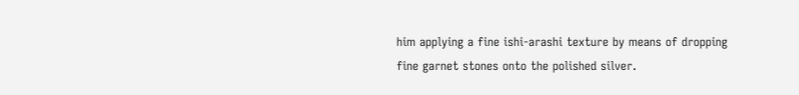him applying a fine ishi-arashi texture by means of dropping fine garnet stones onto the polished silver.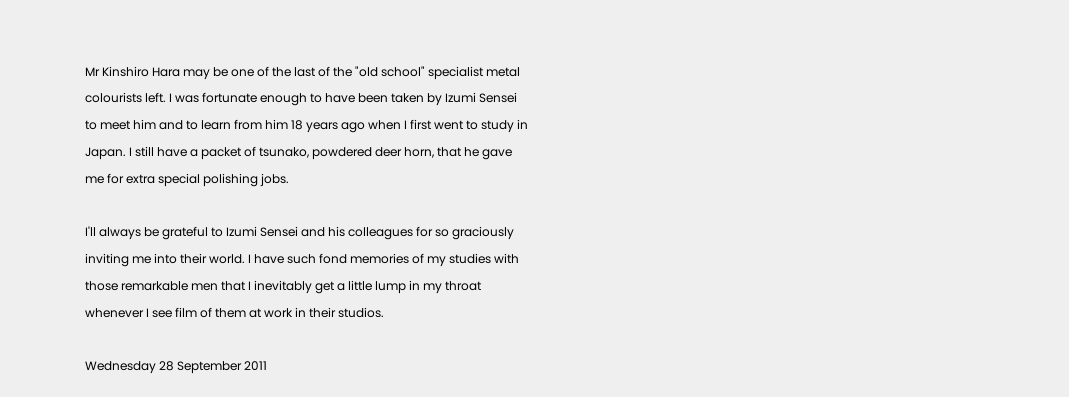Mr Kinshiro Hara may be one of the last of the "old school" specialist metal colourists left. I was fortunate enough to have been taken by Izumi Sensei to meet him and to learn from him 18 years ago when I first went to study in Japan. I still have a packet of tsunako, powdered deer horn, that he gave me for extra special polishing jobs.

I'll always be grateful to Izumi Sensei and his colleagues for so graciously inviting me into their world. I have such fond memories of my studies with those remarkable men that I inevitably get a little lump in my throat whenever I see film of them at work in their studios.

Wednesday 28 September 2011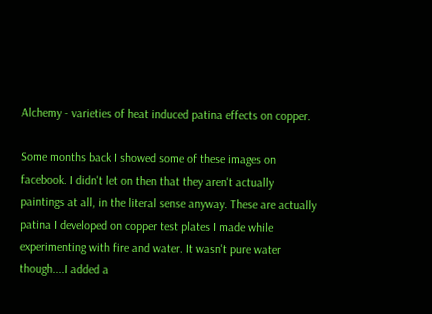Alchemy - varieties of heat induced patina effects on copper.

Some months back I showed some of these images on facebook. I didn't let on then that they aren't actually paintings at all, in the literal sense anyway. These are actually patina I developed on copper test plates I made while experimenting with fire and water. It wasn't pure water though....I added a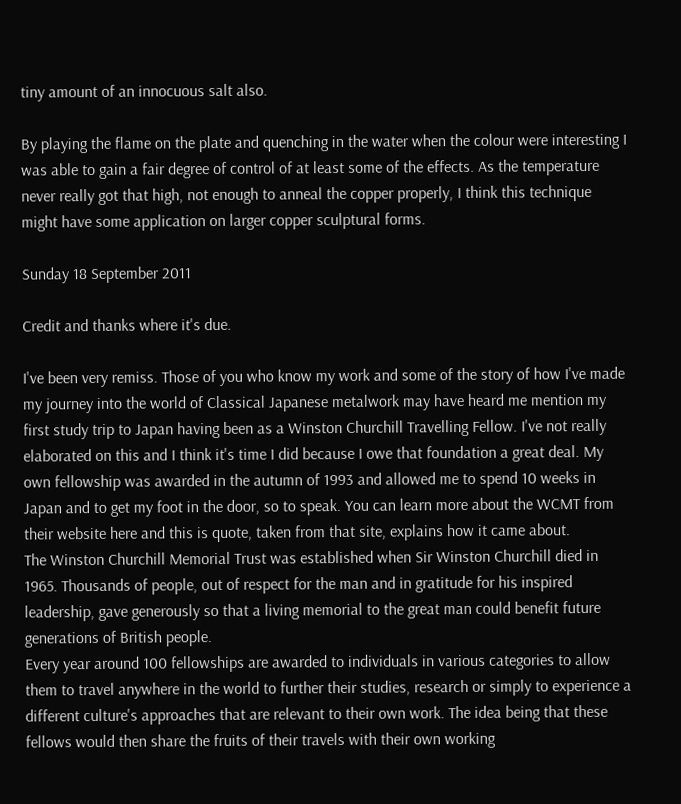tiny amount of an innocuous salt also.

By playing the flame on the plate and quenching in the water when the colour were interesting I was able to gain a fair degree of control of at least some of the effects. As the temperature never really got that high, not enough to anneal the copper properly, I think this technique might have some application on larger copper sculptural forms.

Sunday 18 September 2011

Credit and thanks where it's due.

I've been very remiss. Those of you who know my work and some of the story of how I've made my journey into the world of Classical Japanese metalwork may have heard me mention my first study trip to Japan having been as a Winston Churchill Travelling Fellow. I've not really elaborated on this and I think it's time I did because I owe that foundation a great deal. My own fellowship was awarded in the autumn of 1993 and allowed me to spend 10 weeks in Japan and to get my foot in the door, so to speak. You can learn more about the WCMT from their website here and this is quote, taken from that site, explains how it came about.
The Winston Churchill Memorial Trust was established when Sir Winston Churchill died in 1965. Thousands of people, out of respect for the man and in gratitude for his inspired leadership, gave generously so that a living memorial to the great man could benefit future generations of British people.
Every year around 100 fellowships are awarded to individuals in various categories to allow them to travel anywhere in the world to further their studies, research or simply to experience a different culture's approaches that are relevant to their own work. The idea being that these fellows would then share the fruits of their travels with their own working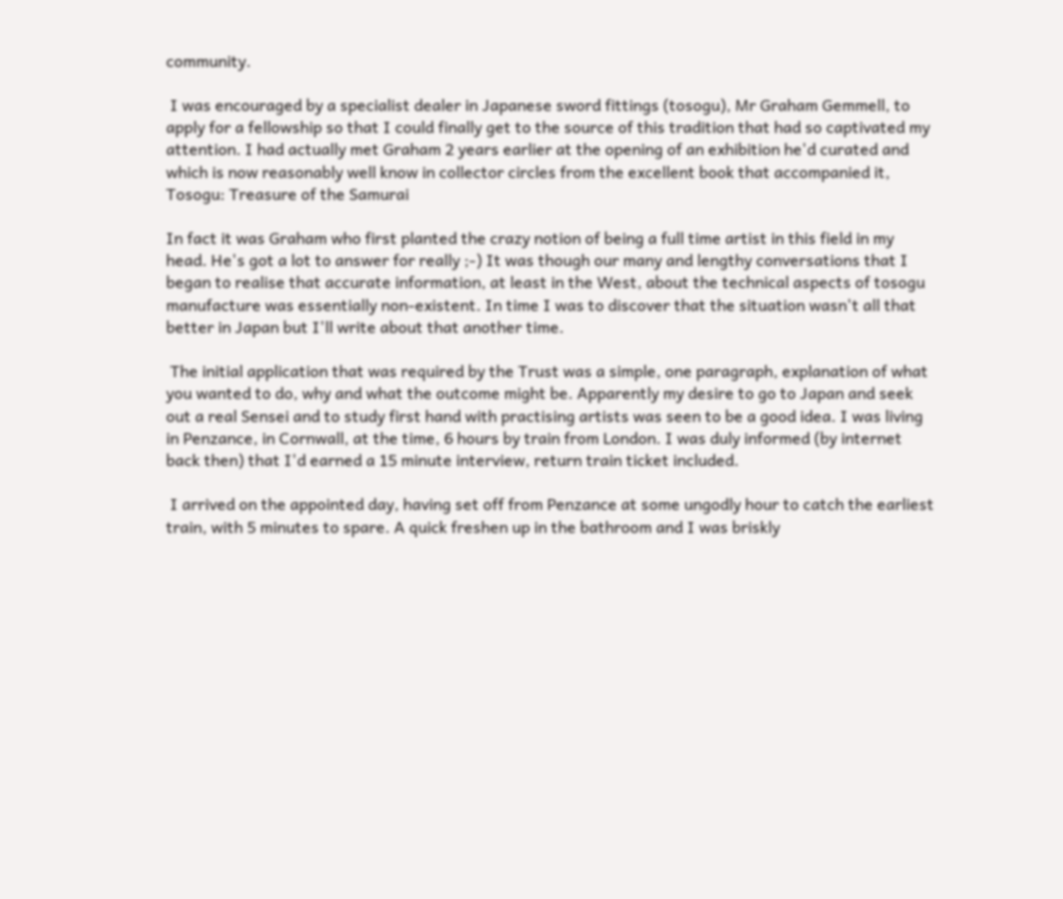community.

 I was encouraged by a specialist dealer in Japanese sword fittings (tosogu), Mr Graham Gemmell, to apply for a fellowship so that I could finally get to the source of this tradition that had so captivated my attention. I had actually met Graham 2 years earlier at the opening of an exhibition he'd curated and which is now reasonably well know in collector circles from the excellent book that accompanied it, Tosogu: Treasure of the Samurai

In fact it was Graham who first planted the crazy notion of being a full time artist in this field in my head. He's got a lot to answer for really ;-) It was though our many and lengthy conversations that I began to realise that accurate information, at least in the West, about the technical aspects of tosogu manufacture was essentially non-existent. In time I was to discover that the situation wasn't all that better in Japan but I'll write about that another time.

 The initial application that was required by the Trust was a simple, one paragraph, explanation of what you wanted to do, why and what the outcome might be. Apparently my desire to go to Japan and seek out a real Sensei and to study first hand with practising artists was seen to be a good idea. I was living in Penzance, in Cornwall, at the time, 6 hours by train from London. I was duly informed (by internet back then) that I'd earned a 15 minute interview, return train ticket included.

 I arrived on the appointed day, having set off from Penzance at some ungodly hour to catch the earliest train, with 5 minutes to spare. A quick freshen up in the bathroom and I was briskly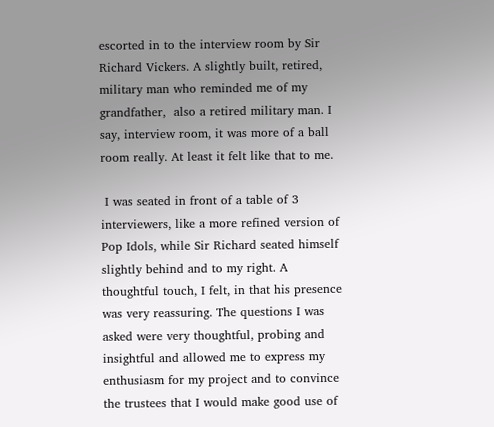escorted in to the interview room by Sir Richard Vickers. A slightly built, retired, military man who reminded me of my grandfather,  also a retired military man. I say, interview room, it was more of a ball room really. At least it felt like that to me.

 I was seated in front of a table of 3 interviewers, like a more refined version of Pop Idols, while Sir Richard seated himself slightly behind and to my right. A thoughtful touch, I felt, in that his presence was very reassuring. The questions I was asked were very thoughtful, probing and insightful and allowed me to express my enthusiasm for my project and to convince the trustees that I would make good use of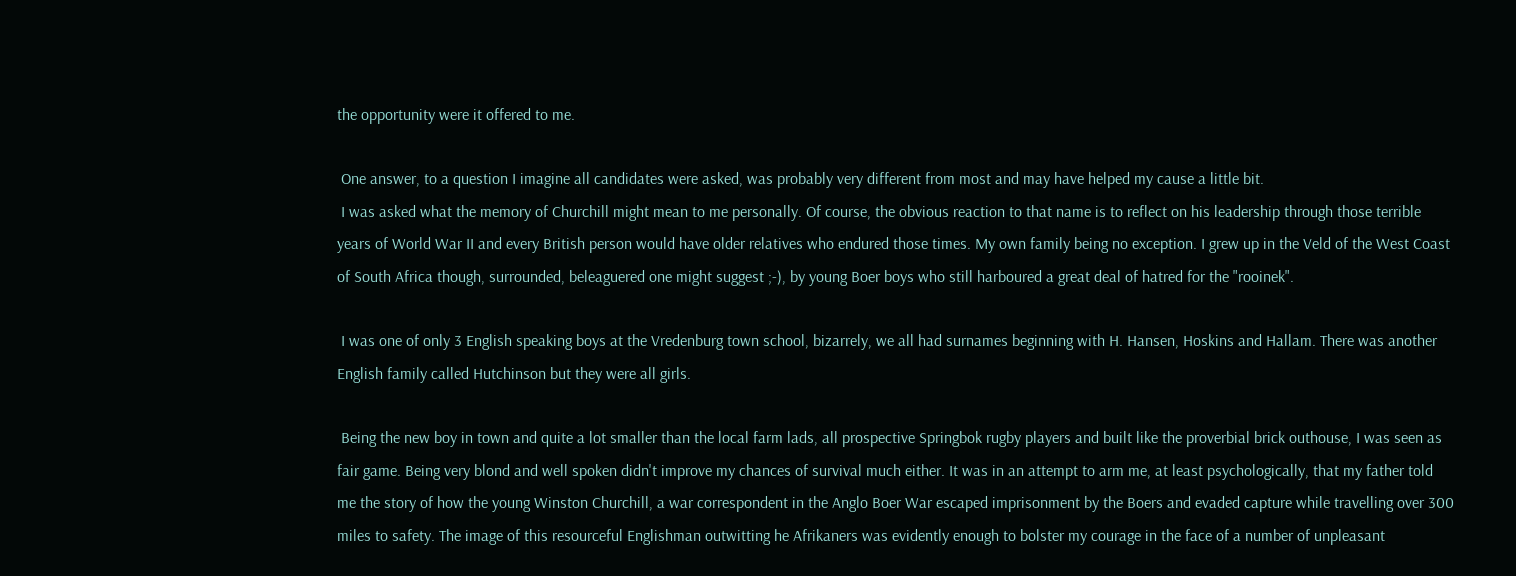the opportunity were it offered to me.

 One answer, to a question I imagine all candidates were asked, was probably very different from most and may have helped my cause a little bit.
 I was asked what the memory of Churchill might mean to me personally. Of course, the obvious reaction to that name is to reflect on his leadership through those terrible years of World War II and every British person would have older relatives who endured those times. My own family being no exception. I grew up in the Veld of the West Coast of South Africa though, surrounded, beleaguered one might suggest ;-), by young Boer boys who still harboured a great deal of hatred for the "rooinek".

 I was one of only 3 English speaking boys at the Vredenburg town school, bizarrely, we all had surnames beginning with H. Hansen, Hoskins and Hallam. There was another English family called Hutchinson but they were all girls.

 Being the new boy in town and quite a lot smaller than the local farm lads, all prospective Springbok rugby players and built like the proverbial brick outhouse, I was seen as fair game. Being very blond and well spoken didn't improve my chances of survival much either. It was in an attempt to arm me, at least psychologically, that my father told me the story of how the young Winston Churchill, a war correspondent in the Anglo Boer War escaped imprisonment by the Boers and evaded capture while travelling over 300 miles to safety. The image of this resourceful Englishman outwitting he Afrikaners was evidently enough to bolster my courage in the face of a number of unpleasant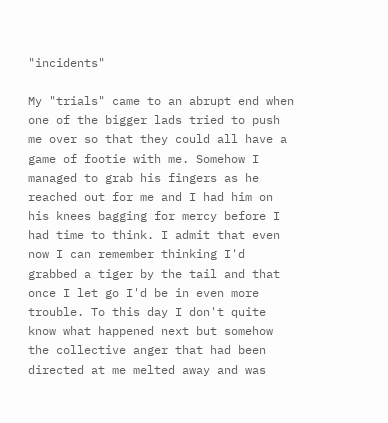"incidents"

My "trials" came to an abrupt end when one of the bigger lads tried to push me over so that they could all have a game of footie with me. Somehow I managed to grab his fingers as he reached out for me and I had him on his knees bagging for mercy before I had time to think. I admit that even now I can remember thinking I'd grabbed a tiger by the tail and that once I let go I'd be in even more trouble. To this day I don't quite know what happened next but somehow the collective anger that had been directed at me melted away and was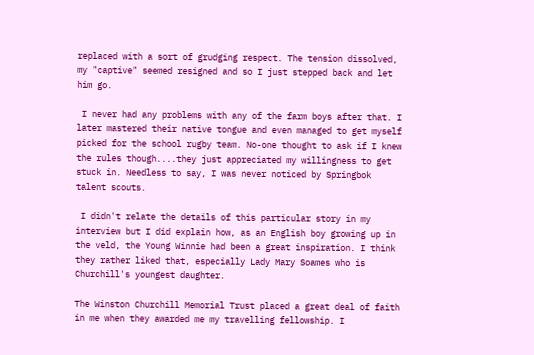replaced with a sort of grudging respect. The tension dissolved, my "captive" seemed resigned and so I just stepped back and let him go.

 I never had any problems with any of the farm boys after that. I later mastered their native tongue and even managed to get myself picked for the school rugby team. No-one thought to ask if I knew the rules though....they just appreciated my willingness to get stuck in. Needless to say, I was never noticed by Springbok talent scouts.

 I didn't relate the details of this particular story in my interview but I did explain how, as an English boy growing up in the veld, the Young Winnie had been a great inspiration. I think they rather liked that, especially Lady Mary Soames who is Churchill's youngest daughter.

The Winston Churchill Memorial Trust placed a great deal of faith in me when they awarded me my travelling fellowship. I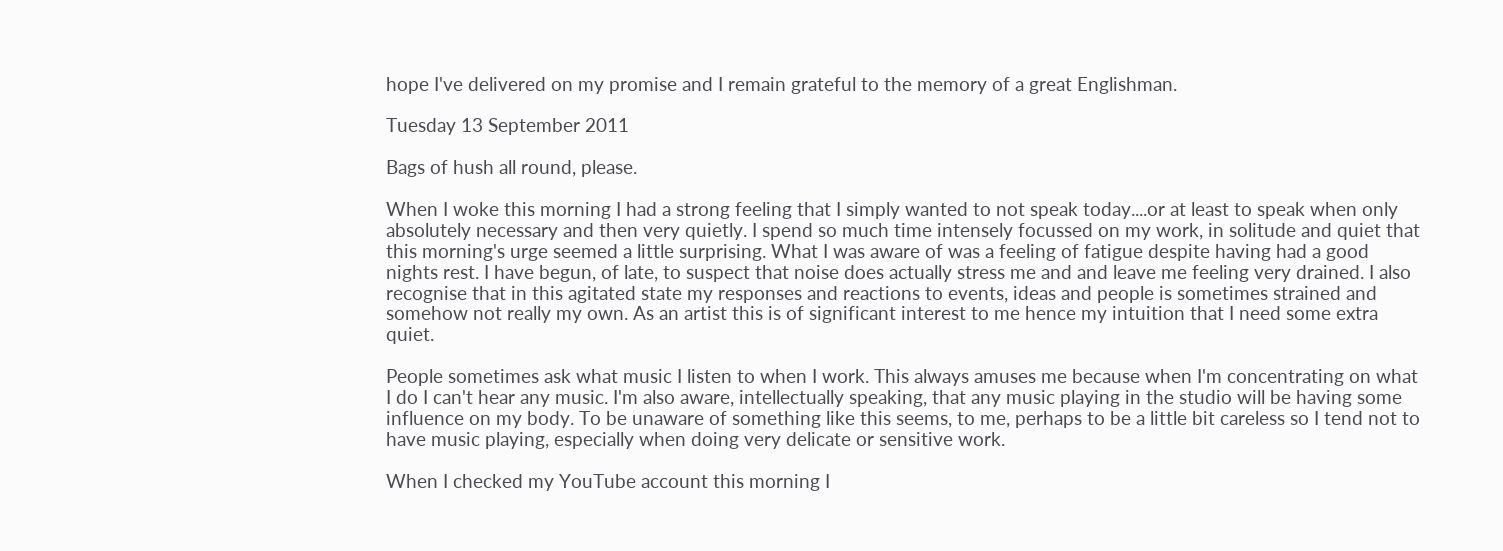hope I've delivered on my promise and I remain grateful to the memory of a great Englishman.

Tuesday 13 September 2011

Bags of hush all round, please.

When I woke this morning I had a strong feeling that I simply wanted to not speak today....or at least to speak when only absolutely necessary and then very quietly. I spend so much time intensely focussed on my work, in solitude and quiet that this morning's urge seemed a little surprising. What I was aware of was a feeling of fatigue despite having had a good nights rest. I have begun, of late, to suspect that noise does actually stress me and and leave me feeling very drained. I also recognise that in this agitated state my responses and reactions to events, ideas and people is sometimes strained and somehow not really my own. As an artist this is of significant interest to me hence my intuition that I need some extra quiet.

People sometimes ask what music I listen to when I work. This always amuses me because when I'm concentrating on what I do I can't hear any music. I'm also aware, intellectually speaking, that any music playing in the studio will be having some influence on my body. To be unaware of something like this seems, to me, perhaps to be a little bit careless so I tend not to have music playing, especially when doing very delicate or sensitive work.

When I checked my YouTube account this morning I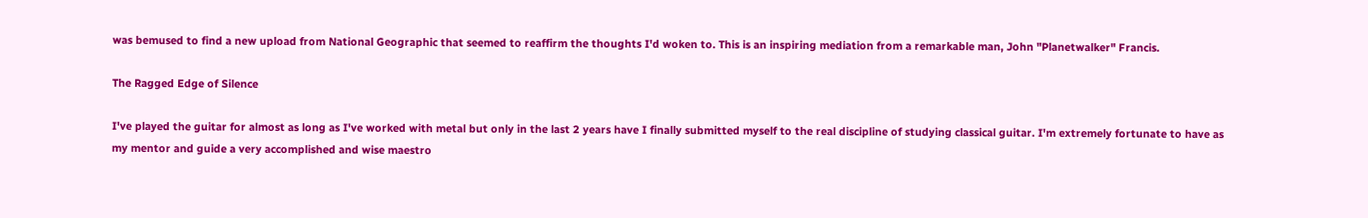was bemused to find a new upload from National Geographic that seemed to reaffirm the thoughts I'd woken to. This is an inspiring mediation from a remarkable man, John "Planetwalker" Francis.

The Ragged Edge of Silence

I've played the guitar for almost as long as I've worked with metal but only in the last 2 years have I finally submitted myself to the real discipline of studying classical guitar. I'm extremely fortunate to have as my mentor and guide a very accomplished and wise maestro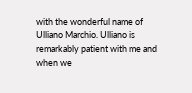with the wonderful name of Ulliano Marchio. Ulliano is remarkably patient with me and when we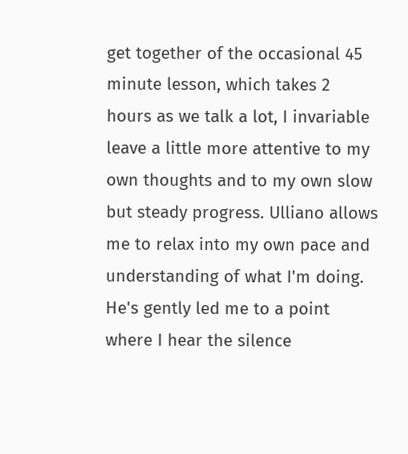get together of the occasional 45 minute lesson, which takes 2 hours as we talk a lot, I invariable leave a little more attentive to my own thoughts and to my own slow but steady progress. Ulliano allows me to relax into my own pace and understanding of what I'm doing. He's gently led me to a point where I hear the silence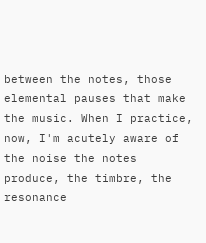between the notes, those elemental pauses that make the music. When I practice, now, I'm acutely aware of the noise the notes produce, the timbre, the resonance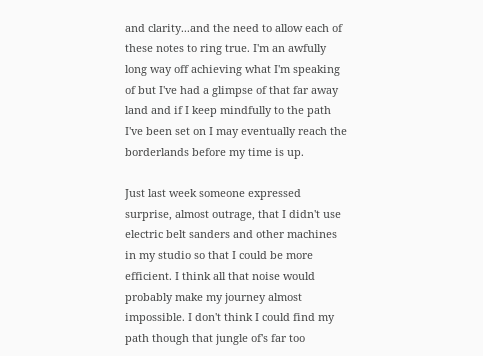and clarity...and the need to allow each of these notes to ring true. I'm an awfully long way off achieving what I'm speaking of but I've had a glimpse of that far away land and if I keep mindfully to the path I've been set on I may eventually reach the borderlands before my time is up.

Just last week someone expressed surprise, almost outrage, that I didn't use electric belt sanders and other machines in my studio so that I could be more efficient. I think all that noise would probably make my journey almost impossible. I don't think I could find my path though that jungle of's far too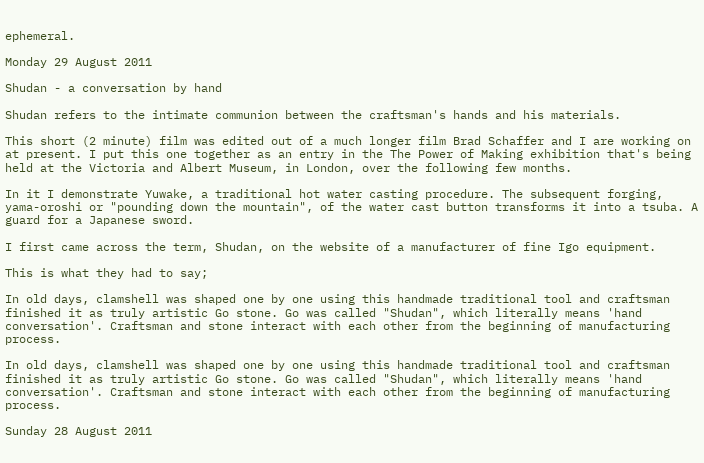ephemeral.

Monday 29 August 2011

Shudan - a conversation by hand

Shudan refers to the intimate communion between the craftsman's hands and his materials.

This short (2 minute) film was edited out of a much longer film Brad Schaffer and I are working on at present. I put this one together as an entry in the The Power of Making exhibition that's being held at the Victoria and Albert Museum, in London, over the following few months.

In it I demonstrate Yuwake, a traditional hot water casting procedure. The subsequent forging, yama-oroshi or "pounding down the mountain", of the water cast button transforms it into a tsuba. A guard for a Japanese sword.

I first came across the term, Shudan, on the website of a manufacturer of fine Igo equipment.

This is what they had to say;

In old days, clamshell was shaped one by one using this handmade traditional tool and craftsman finished it as truly artistic Go stone. Go was called "Shudan", which literally means 'hand conversation'. Craftsman and stone interact with each other from the beginning of manufacturing process.

In old days, clamshell was shaped one by one using this handmade traditional tool and craftsman finished it as truly artistic Go stone. Go was called "Shudan", which literally means 'hand conversation'. Craftsman and stone interact with each other from the beginning of manufacturing process.

Sunday 28 August 2011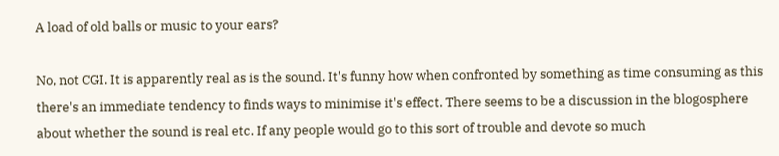A load of old balls or music to your ears?

No, not CGI. It is apparently real as is the sound. It's funny how when confronted by something as time consuming as this there's an immediate tendency to finds ways to minimise it's effect. There seems to be a discussion in the blogosphere about whether the sound is real etc. If any people would go to this sort of trouble and devote so much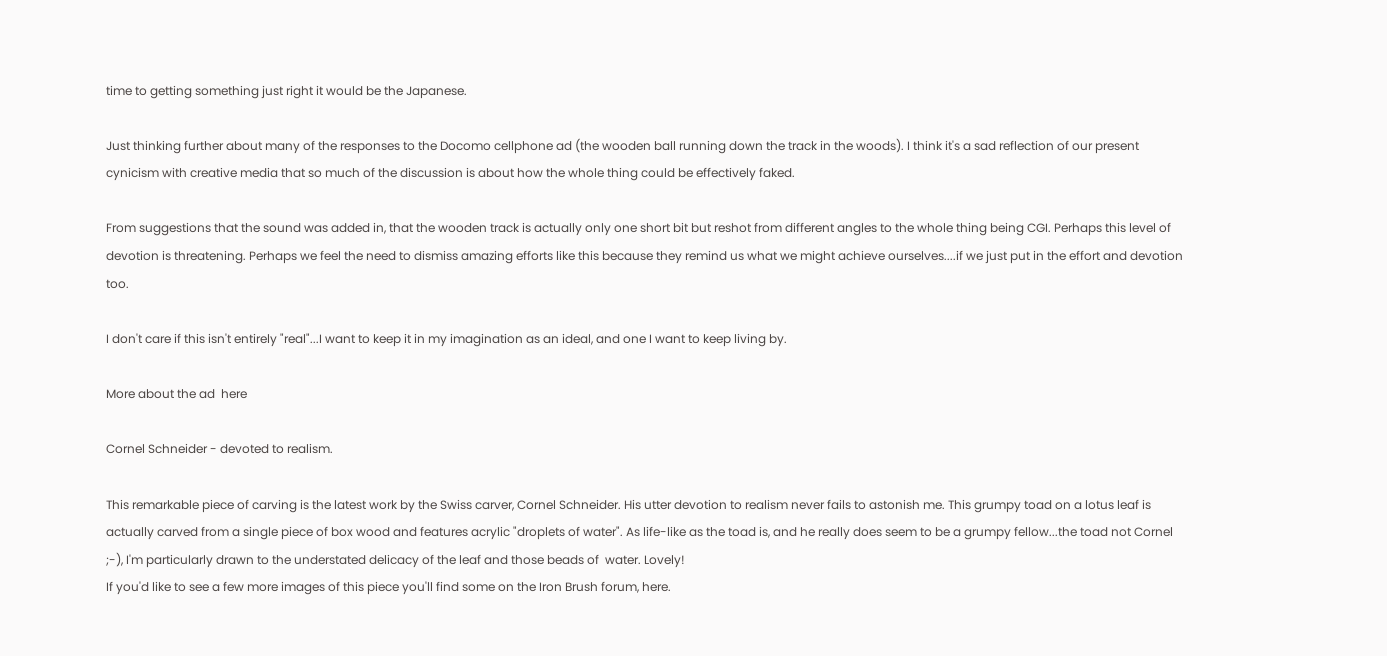time to getting something just right it would be the Japanese.

Just thinking further about many of the responses to the Docomo cellphone ad (the wooden ball running down the track in the woods). I think it's a sad reflection of our present cynicism with creative media that so much of the discussion is about how the whole thing could be effectively faked.

From suggestions that the sound was added in, that the wooden track is actually only one short bit but reshot from different angles to the whole thing being CGI. Perhaps this level of devotion is threatening. Perhaps we feel the need to dismiss amazing efforts like this because they remind us what we might achieve ourselves....if we just put in the effort and devotion too.

I don't care if this isn't entirely "real"...I want to keep it in my imagination as an ideal, and one I want to keep living by.

More about the ad  here

Cornel Schneider - devoted to realism.

This remarkable piece of carving is the latest work by the Swiss carver, Cornel Schneider. His utter devotion to realism never fails to astonish me. This grumpy toad on a lotus leaf is actually carved from a single piece of box wood and features acrylic "droplets of water". As life-like as the toad is, and he really does seem to be a grumpy fellow...the toad not Cornel ;-), I'm particularly drawn to the understated delicacy of the leaf and those beads of  water. Lovely!
If you'd like to see a few more images of this piece you'll find some on the Iron Brush forum, here.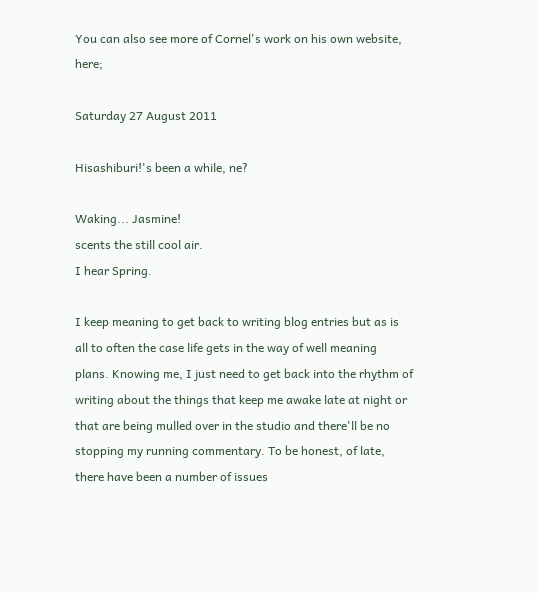You can also see more of Cornel's work on his own website, here;

Saturday 27 August 2011

Hisashiburi!'s been a while, ne?

Waking... Jasmine!
scents the still cool air.
I hear Spring.

I keep meaning to get back to writing blog entries but as is all to often the case life gets in the way of well meaning plans. Knowing me, I just need to get back into the rhythm of writing about the things that keep me awake late at night or that are being mulled over in the studio and there'll be no stopping my running commentary. To be honest, of late, there have been a number of issues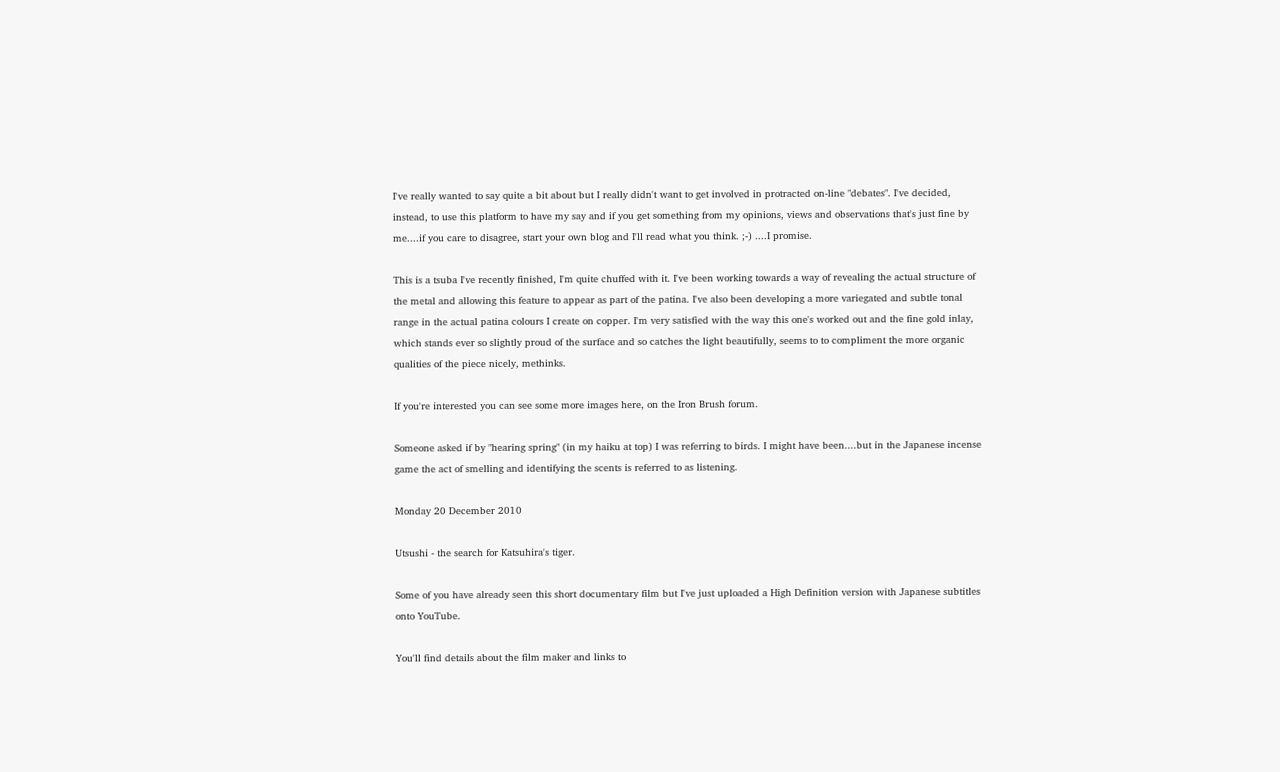I've really wanted to say quite a bit about but I really didn't want to get involved in protracted on-line "debates". I've decided, instead, to use this platform to have my say and if you get something from my opinions, views and observations that's just fine by me....if you care to disagree, start your own blog and I'll read what you think. ;-) ....I promise.

This is a tsuba I've recently finished, I'm quite chuffed with it. I've been working towards a way of revealing the actual structure of the metal and allowing this feature to appear as part of the patina. I've also been developing a more variegated and subtle tonal range in the actual patina colours I create on copper. I'm very satisfied with the way this one's worked out and the fine gold inlay, which stands ever so slightly proud of the surface and so catches the light beautifully, seems to to compliment the more organic qualities of the piece nicely, methinks.

If you're interested you can see some more images here, on the Iron Brush forum.

Someone asked if by "hearing spring" (in my haiku at top) I was referring to birds. I might have been....but in the Japanese incense game the act of smelling and identifying the scents is referred to as listening.

Monday 20 December 2010

Utsushi - the search for Katsuhira's tiger.

Some of you have already seen this short documentary film but I've just uploaded a High Definition version with Japanese subtitles onto YouTube.

You'll find details about the film maker and links to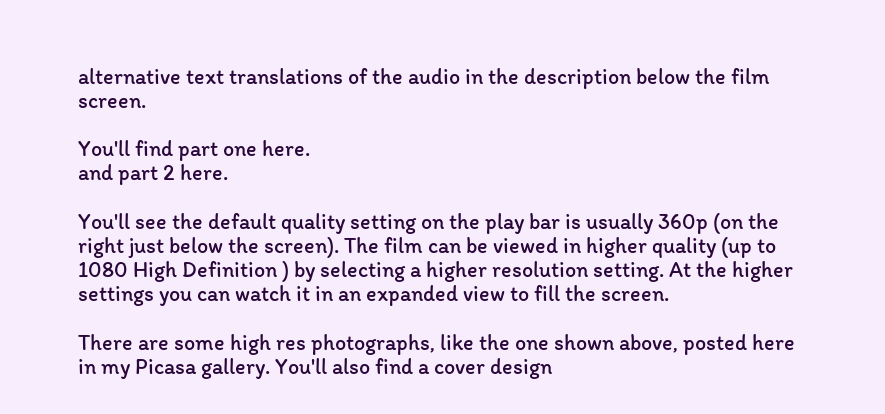alternative text translations of the audio in the description below the film screen.

You'll find part one here.
and part 2 here.

You'll see the default quality setting on the play bar is usually 360p (on the right just below the screen). The film can be viewed in higher quality (up to 1080 High Definition ) by selecting a higher resolution setting. At the higher settings you can watch it in an expanded view to fill the screen.

There are some high res photographs, like the one shown above, posted here in my Picasa gallery. You'll also find a cover design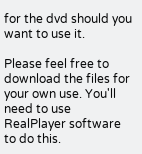for the dvd should you want to use it.

Please feel free to download the files for your own use. You'll need to use RealPlayer software to do this.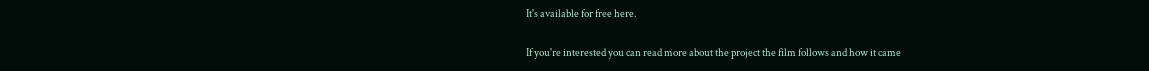It's available for free here.

If you're interested you can read more about the project the film follows and how it came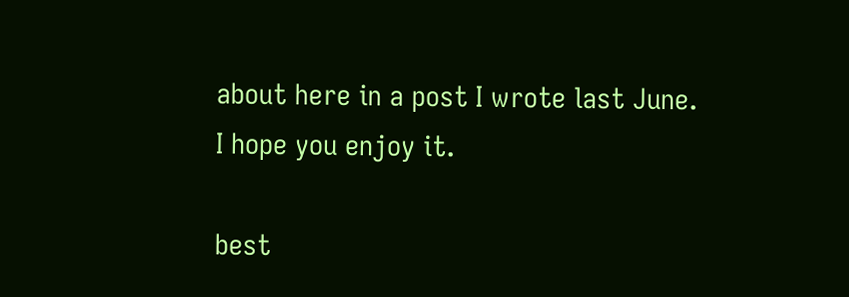about here in a post I wrote last June.
I hope you enjoy it.

best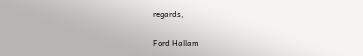regards,

Ford Hallam